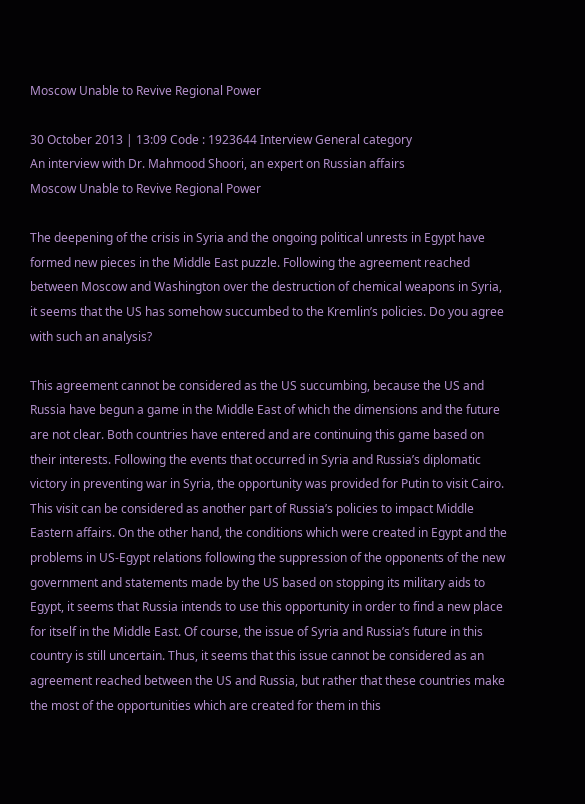Moscow Unable to Revive Regional Power

30 October 2013 | 13:09 Code : 1923644 Interview General category
An interview with Dr. Mahmood Shoori, an expert on Russian affairs
Moscow Unable to Revive Regional Power

The deepening of the crisis in Syria and the ongoing political unrests in Egypt have formed new pieces in the Middle East puzzle. Following the agreement reached between Moscow and Washington over the destruction of chemical weapons in Syria, it seems that the US has somehow succumbed to the Kremlin’s policies. Do you agree with such an analysis?

This agreement cannot be considered as the US succumbing, because the US and Russia have begun a game in the Middle East of which the dimensions and the future are not clear. Both countries have entered and are continuing this game based on their interests. Following the events that occurred in Syria and Russia’s diplomatic victory in preventing war in Syria, the opportunity was provided for Putin to visit Cairo. This visit can be considered as another part of Russia’s policies to impact Middle Eastern affairs. On the other hand, the conditions which were created in Egypt and the problems in US-Egypt relations following the suppression of the opponents of the new government and statements made by the US based on stopping its military aids to Egypt, it seems that Russia intends to use this opportunity in order to find a new place for itself in the Middle East. Of course, the issue of Syria and Russia’s future in this country is still uncertain. Thus, it seems that this issue cannot be considered as an agreement reached between the US and Russia, but rather that these countries make the most of the opportunities which are created for them in this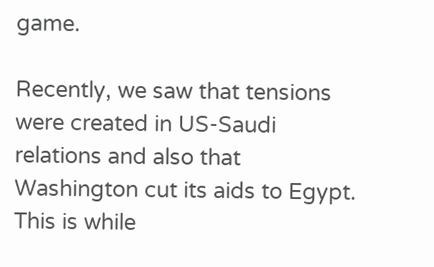game.

Recently, we saw that tensions were created in US-Saudi relations and also that Washington cut its aids to Egypt. This is while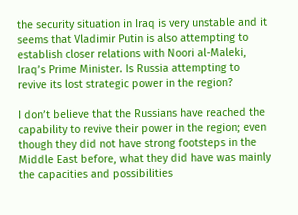the security situation in Iraq is very unstable and it seems that Vladimir Putin is also attempting to establish closer relations with Noori al-Maleki, Iraq’s Prime Minister. Is Russia attempting to revive its lost strategic power in the region?

I don’t believe that the Russians have reached the capability to revive their power in the region; even though they did not have strong footsteps in the Middle East before, what they did have was mainly the capacities and possibilities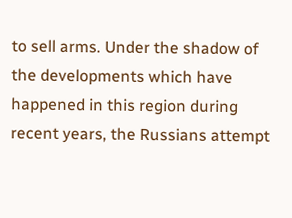to sell arms. Under the shadow of the developments which have happened in this region during recent years, the Russians attempt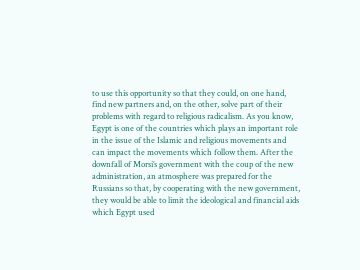to use this opportunity so that they could, on one hand, find new partners and, on the other, solve part of their problems with regard to religious radicalism. As you know, Egypt is one of the countries which plays an important role in the issue of the Islamic and religious movements and can impact the movements which follow them. After the downfall of Morsi’s government with the coup of the new administration, an atmosphere was prepared for the Russians so that, by cooperating with the new government, they would be able to limit the ideological and financial aids which Egypt used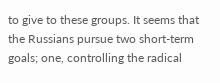to give to these groups. It seems that the Russians pursue two short-term goals; one, controlling the radical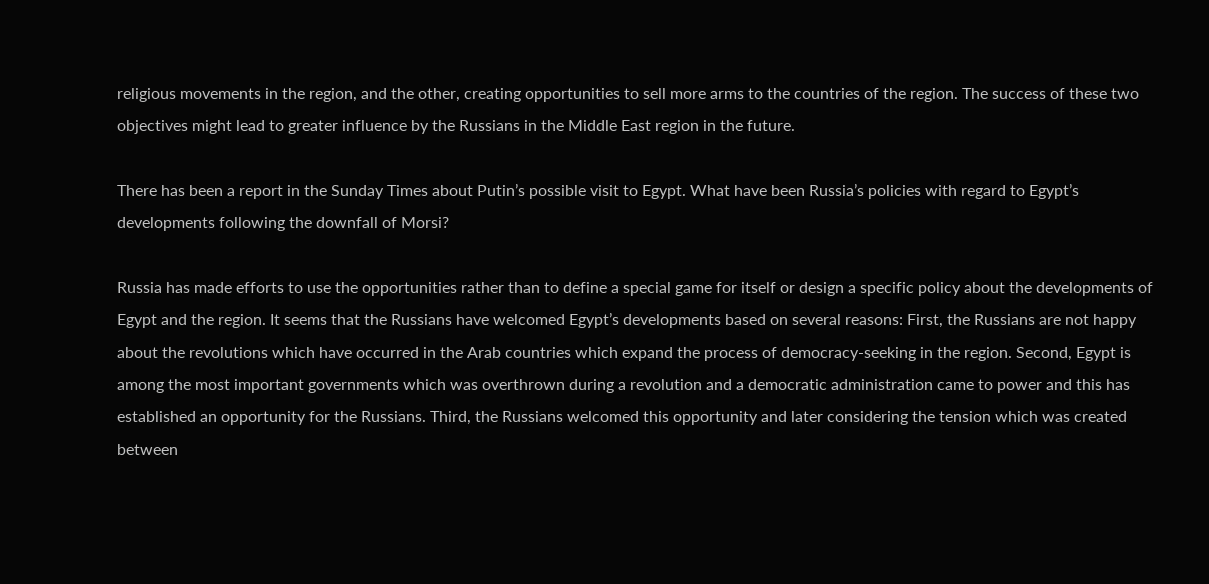religious movements in the region, and the other, creating opportunities to sell more arms to the countries of the region. The success of these two objectives might lead to greater influence by the Russians in the Middle East region in the future.

There has been a report in the Sunday Times about Putin’s possible visit to Egypt. What have been Russia’s policies with regard to Egypt’s developments following the downfall of Morsi?

Russia has made efforts to use the opportunities rather than to define a special game for itself or design a specific policy about the developments of Egypt and the region. It seems that the Russians have welcomed Egypt’s developments based on several reasons: First, the Russians are not happy about the revolutions which have occurred in the Arab countries which expand the process of democracy-seeking in the region. Second, Egypt is among the most important governments which was overthrown during a revolution and a democratic administration came to power and this has established an opportunity for the Russians. Third, the Russians welcomed this opportunity and later considering the tension which was created between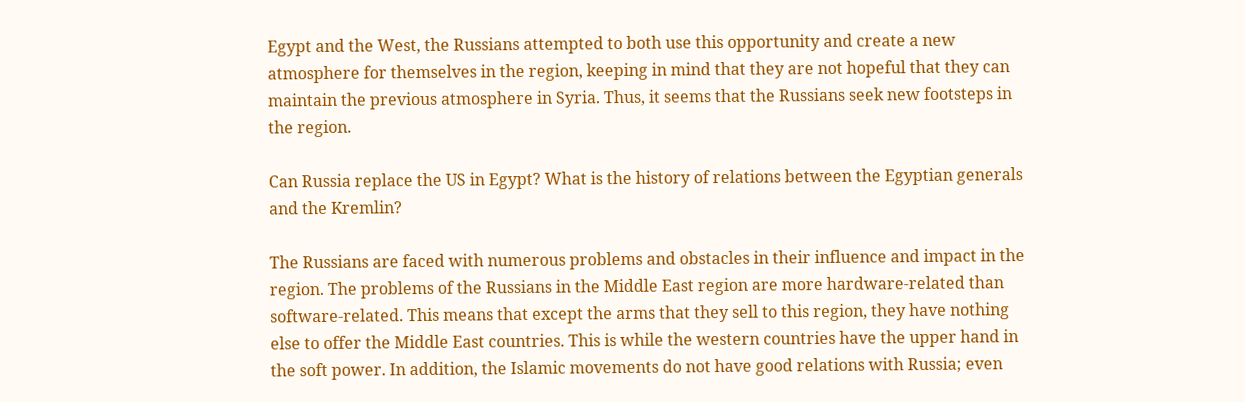Egypt and the West, the Russians attempted to both use this opportunity and create a new atmosphere for themselves in the region, keeping in mind that they are not hopeful that they can maintain the previous atmosphere in Syria. Thus, it seems that the Russians seek new footsteps in the region.

Can Russia replace the US in Egypt? What is the history of relations between the Egyptian generals and the Kremlin?

The Russians are faced with numerous problems and obstacles in their influence and impact in the region. The problems of the Russians in the Middle East region are more hardware-related than software-related. This means that except the arms that they sell to this region, they have nothing else to offer the Middle East countries. This is while the western countries have the upper hand in the soft power. In addition, the Islamic movements do not have good relations with Russia; even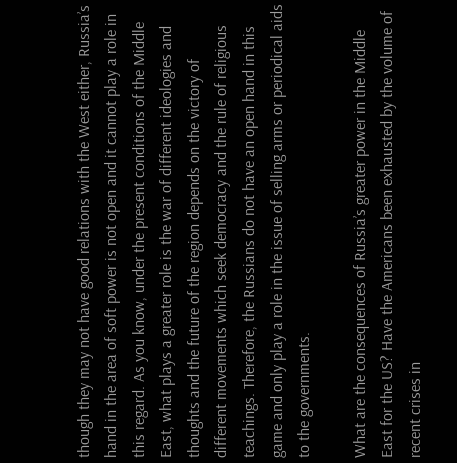though they may not have good relations with the West either, Russia’s hand in the area of soft power is not open and it cannot play a role in this regard. As you know, under the present conditions of the Middle East, what plays a greater role is the war of different ideologies and thoughts and the future of the region depends on the victory of different movements which seek democracy and the rule of religious teachings. Therefore, the Russians do not have an open hand in this game and only play a role in the issue of selling arms or periodical aids to the governments.

What are the consequences of Russia’s greater power in the Middle East for the US? Have the Americans been exhausted by the volume of recent crises in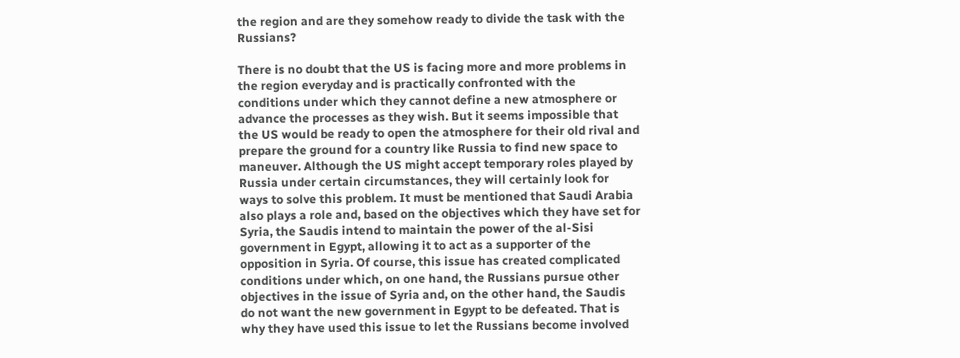the region and are they somehow ready to divide the task with the Russians?

There is no doubt that the US is facing more and more problems in the region everyday and is practically confronted with the conditions under which they cannot define a new atmosphere or advance the processes as they wish. But it seems impossible that the US would be ready to open the atmosphere for their old rival and prepare the ground for a country like Russia to find new space to maneuver. Although the US might accept temporary roles played by Russia under certain circumstances, they will certainly look for ways to solve this problem. It must be mentioned that Saudi Arabia also plays a role and, based on the objectives which they have set for Syria, the Saudis intend to maintain the power of the al-Sisi government in Egypt, allowing it to act as a supporter of the opposition in Syria. Of course, this issue has created complicated conditions under which, on one hand, the Russians pursue other objectives in the issue of Syria and, on the other hand, the Saudis do not want the new government in Egypt to be defeated. That is why they have used this issue to let the Russians become involved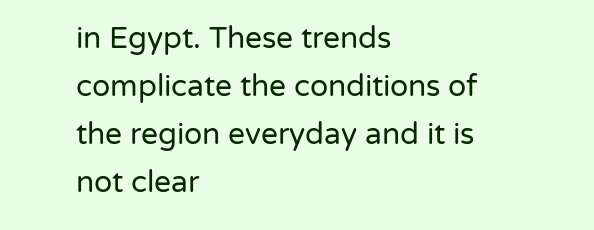in Egypt. These trends complicate the conditions of the region everyday and it is not clear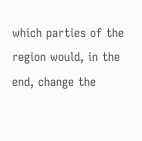which parties of the region would, in the end, change the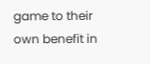game to their own benefit in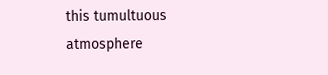this tumultuous atmosphere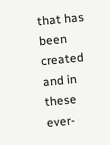that has been created and in these ever-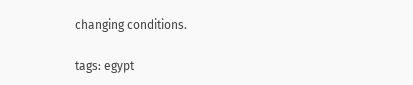changing conditions.

tags: egypt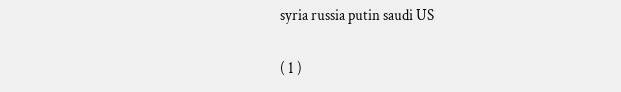syria russia putin saudi US

( 1 )